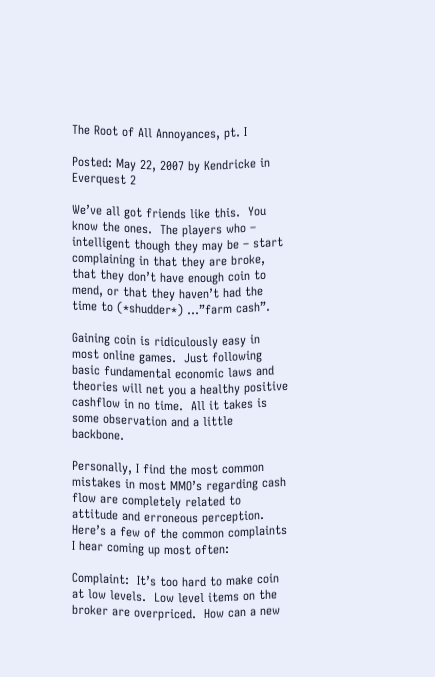The Root of All Annoyances, pt. I

Posted: May 22, 2007 by Kendricke in Everquest 2

We’ve all got friends like this.  You know the ones.  The players who – intelligent though they may be – start complaining in that they are broke, that they don’t have enough coin to mend, or that they haven’t had the time to (*shudder*) …”farm cash”.

Gaining coin is ridiculously easy in most online games.  Just following basic fundamental economic laws and theories will net you a healthy positive cashflow in no time.  All it takes is some observation and a little backbone.

Personally, I find the most common mistakes in most MMO’s regarding cash flow are completely related to attitude and erroneous perception.  Here’s a few of the common complaints I hear coming up most often:

Complaint:  It’s too hard to make coin at low levels.  Low level items on the broker are overpriced.  How can a new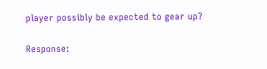player possibly be expected to gear up?

Response: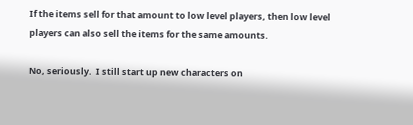If the items sell for that amount to low level players, then low level players can also sell the items for the same amounts.

No, seriously.  I still start up new characters on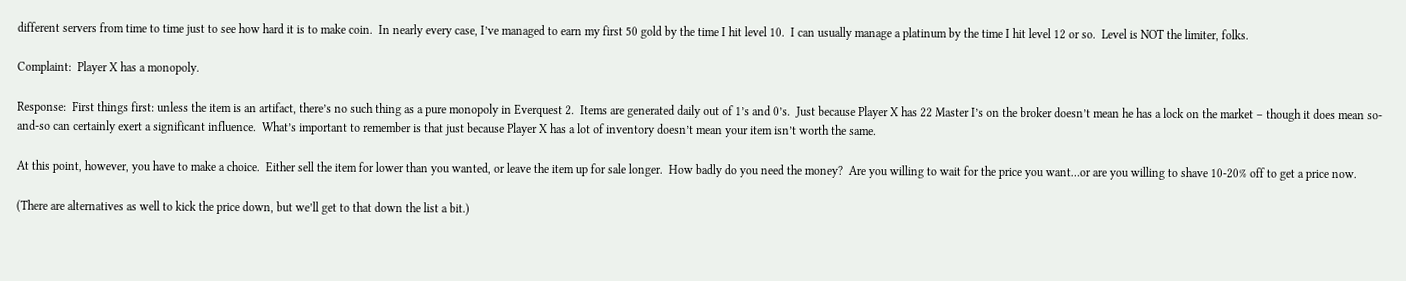different servers from time to time just to see how hard it is to make coin.  In nearly every case, I’ve managed to earn my first 50 gold by the time I hit level 10.  I can usually manage a platinum by the time I hit level 12 or so.  Level is NOT the limiter, folks.

Complaint:  Player X has a monopoly.

Response:  First things first: unless the item is an artifact, there’s no such thing as a pure monopoly in Everquest 2.  Items are generated daily out of 1’s and 0’s.  Just because Player X has 22 Master I’s on the broker doesn’t mean he has a lock on the market – though it does mean so-and-so can certainly exert a significant influence.  What’s important to remember is that just because Player X has a lot of inventory doesn’t mean your item isn’t worth the same.

At this point, however, you have to make a choice.  Either sell the item for lower than you wanted, or leave the item up for sale longer.  How badly do you need the money?  Are you willing to wait for the price you want…or are you willing to shave 10-20% off to get a price now.

(There are alternatives as well to kick the price down, but we’ll get to that down the list a bit.)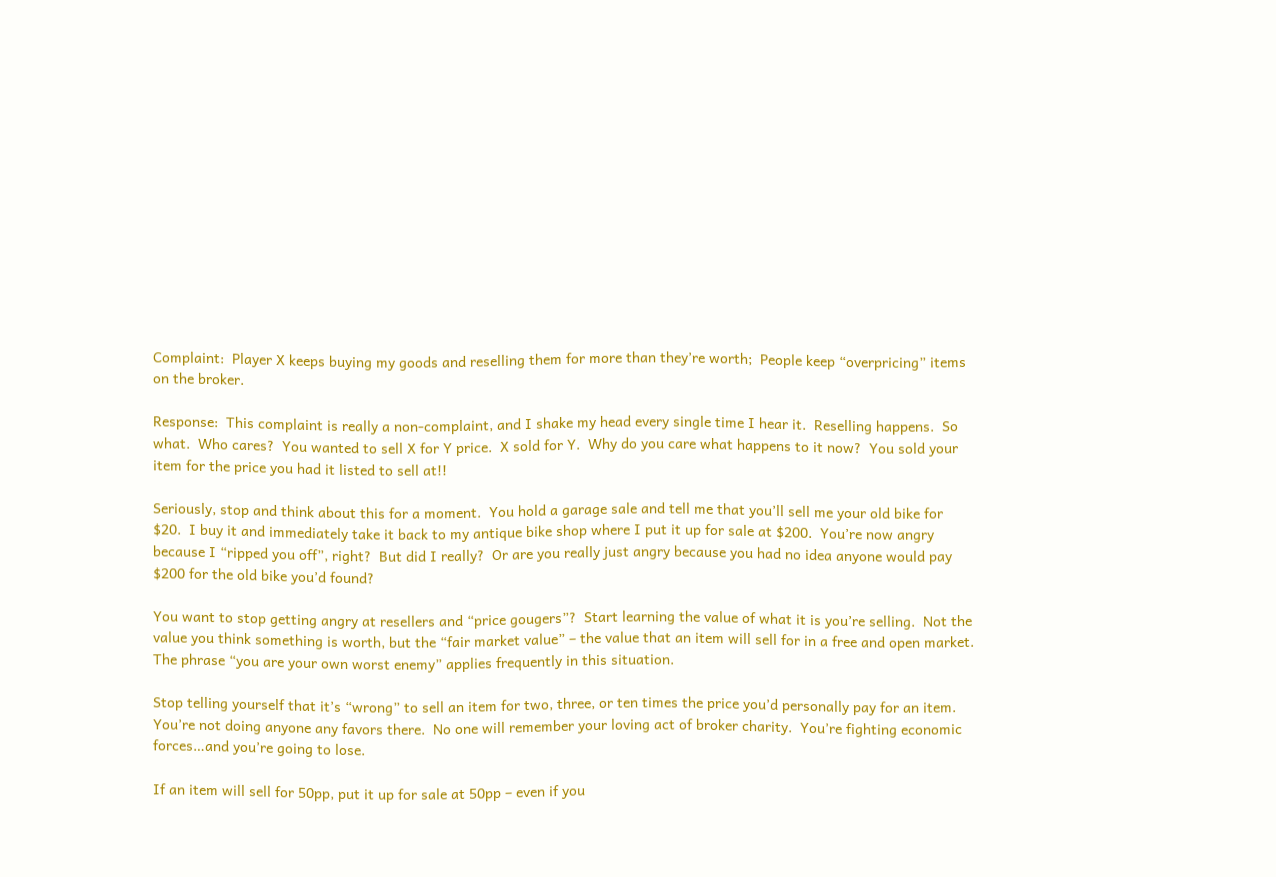Complaint:  Player X keeps buying my goods and reselling them for more than they’re worth;  People keep “overpricing” items on the broker.

Response:  This complaint is really a non-complaint, and I shake my head every single time I hear it.  Reselling happens.  So what.  Who cares?  You wanted to sell X for Y price.  X sold for Y.  Why do you care what happens to it now?  You sold your item for the price you had it listed to sell at!!

Seriously, stop and think about this for a moment.  You hold a garage sale and tell me that you’ll sell me your old bike for $20.  I buy it and immediately take it back to my antique bike shop where I put it up for sale at $200.  You’re now angry because I “ripped you off”, right?  But did I really?  Or are you really just angry because you had no idea anyone would pay $200 for the old bike you’d found?

You want to stop getting angry at resellers and “price gougers”?  Start learning the value of what it is you’re selling.  Not the value you think something is worth, but the “fair market value” – the value that an item will sell for in a free and open market.  The phrase “you are your own worst enemy” applies frequently in this situation.

Stop telling yourself that it’s “wrong” to sell an item for two, three, or ten times the price you’d personally pay for an item.  You’re not doing anyone any favors there.  No one will remember your loving act of broker charity.  You’re fighting economic forces…and you’re going to lose.

If an item will sell for 50pp, put it up for sale at 50pp – even if you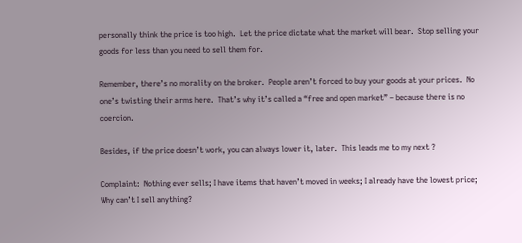personally think the price is too high.  Let the price dictate what the market will bear.  Stop selling your goods for less than you need to sell them for.

Remember, there’s no morality on the broker.  People aren’t forced to buy your goods at your prices.  No one’s twisting their arms here.  That’s why it’s called a “free and open market” – because there is no coercion.

Besides, if the price doesn’t work, you can always lower it, later.  This leads me to my next ?

Complaint:  Nothing ever sells; I have items that haven’t moved in weeks; I already have the lowest price;  Why can’t I sell anything?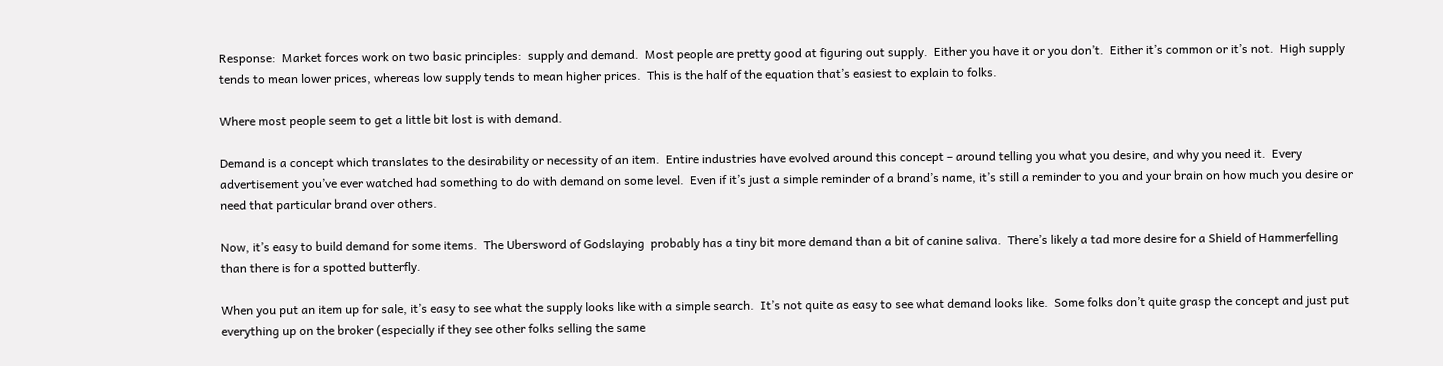Response:  Market forces work on two basic principles:  supply and demand.  Most people are pretty good at figuring out supply.  Either you have it or you don’t.  Either it’s common or it’s not.  High supply tends to mean lower prices, whereas low supply tends to mean higher prices.  This is the half of the equation that’s easiest to explain to folks.

Where most people seem to get a little bit lost is with demand.

Demand is a concept which translates to the desirability or necessity of an item.  Entire industries have evolved around this concept – around telling you what you desire, and why you need it.  Every advertisement you’ve ever watched had something to do with demand on some level.  Even if it’s just a simple reminder of a brand’s name, it’s still a reminder to you and your brain on how much you desire or need that particular brand over others.

Now, it’s easy to build demand for some items.  The Ubersword of Godslaying  probably has a tiny bit more demand than a bit of canine saliva.  There’s likely a tad more desire for a Shield of Hammerfelling than there is for a spotted butterfly.

When you put an item up for sale, it’s easy to see what the supply looks like with a simple search.  It’s not quite as easy to see what demand looks like.  Some folks don’t quite grasp the concept and just put everything up on the broker (especially if they see other folks selling the same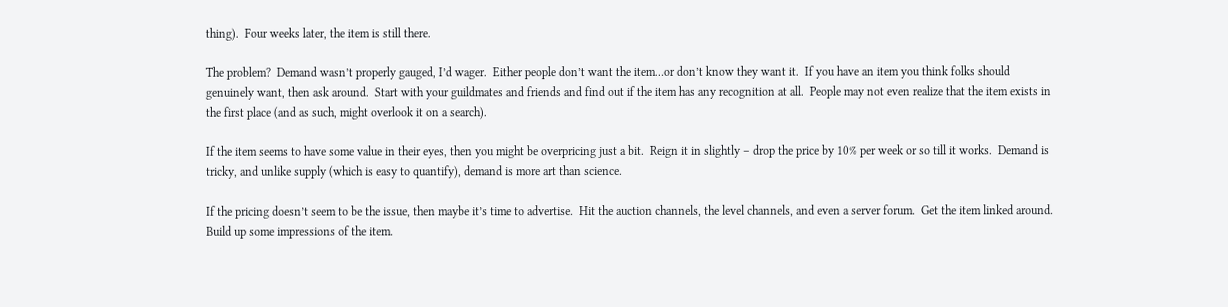thing).  Four weeks later, the item is still there.

The problem?  Demand wasn’t properly gauged, I’d wager.  Either people don’t want the item…or don’t know they want it.  If you have an item you think folks should genuinely want, then ask around.  Start with your guildmates and friends and find out if the item has any recognition at all.  People may not even realize that the item exists in the first place (and as such, might overlook it on a search).

If the item seems to have some value in their eyes, then you might be overpricing just a bit.  Reign it in slightly – drop the price by 10% per week or so till it works.  Demand is tricky, and unlike supply (which is easy to quantify), demand is more art than science.

If the pricing doesn’t seem to be the issue, then maybe it’s time to advertise.  Hit the auction channels, the level channels, and even a server forum.  Get the item linked around.  Build up some impressions of the item.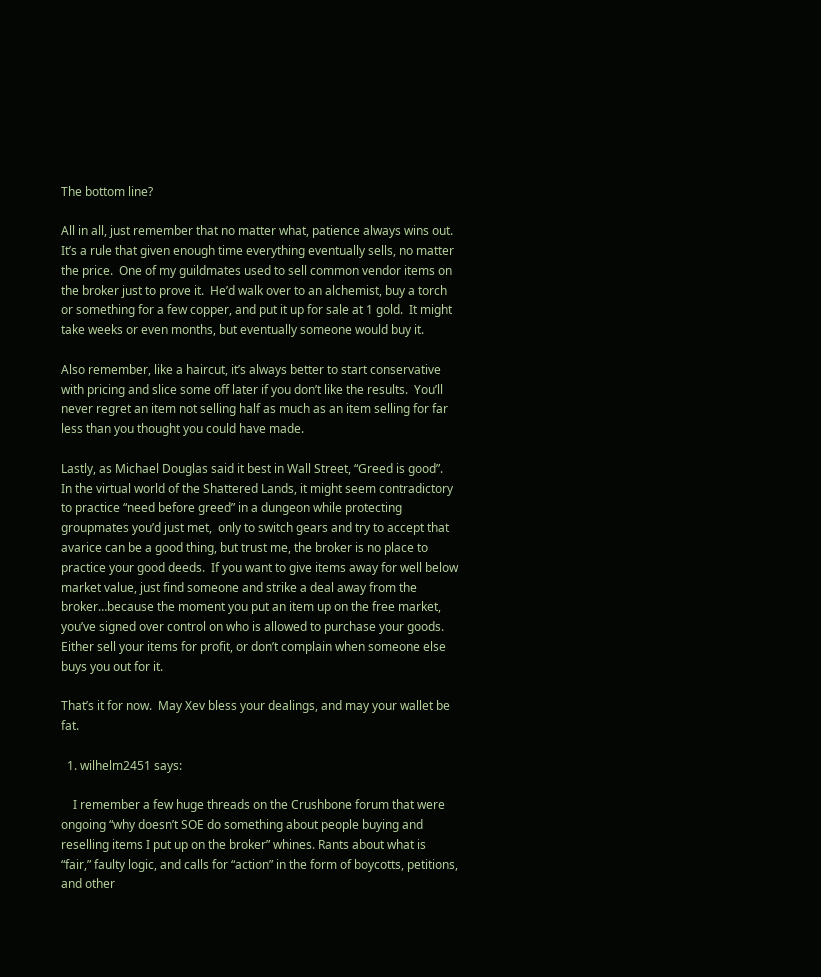The bottom line?

All in all, just remember that no matter what, patience always wins out.  It’s a rule that given enough time everything eventually sells, no matter the price.  One of my guildmates used to sell common vendor items on the broker just to prove it.  He’d walk over to an alchemist, buy a torch or something for a few copper, and put it up for sale at 1 gold.  It might take weeks or even months, but eventually someone would buy it.

Also remember, like a haircut, it’s always better to start conservative with pricing and slice some off later if you don’t like the results.  You’ll never regret an item not selling half as much as an item selling for far less than you thought you could have made.

Lastly, as Michael Douglas said it best in Wall Street, “Greed is good”.  In the virtual world of the Shattered Lands, it might seem contradictory to practice “need before greed” in a dungeon while protecting groupmates you’d just met,  only to switch gears and try to accept that avarice can be a good thing, but trust me, the broker is no place to practice your good deeds.  If you want to give items away for well below market value, just find someone and strike a deal away from the broker…because the moment you put an item up on the free market, you’ve signed over control on who is allowed to purchase your goods.  Either sell your items for profit, or don’t complain when someone else buys you out for it.

That’s it for now.  May Xev bless your dealings, and may your wallet be fat.

  1. wilhelm2451 says:

    I remember a few huge threads on the Crushbone forum that were ongoing “why doesn’t SOE do something about people buying and reselling items I put up on the broker” whines. Rants about what is “fair,” faulty logic, and calls for “action” in the form of boycotts, petitions, and other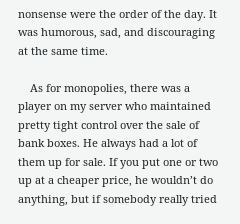nonsense were the order of the day. It was humorous, sad, and discouraging at the same time.

    As for monopolies, there was a player on my server who maintained pretty tight control over the sale of bank boxes. He always had a lot of them up for sale. If you put one or two up at a cheaper price, he wouldn’t do anything, but if somebody really tried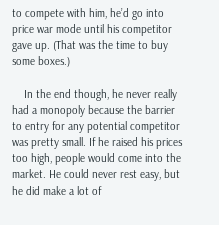to compete with him, he’d go into price war mode until his competitor gave up. (That was the time to buy some boxes.)

    In the end though, he never really had a monopoly because the barrier to entry for any potential competitor was pretty small. If he raised his prices too high, people would come into the market. He could never rest easy, but he did make a lot of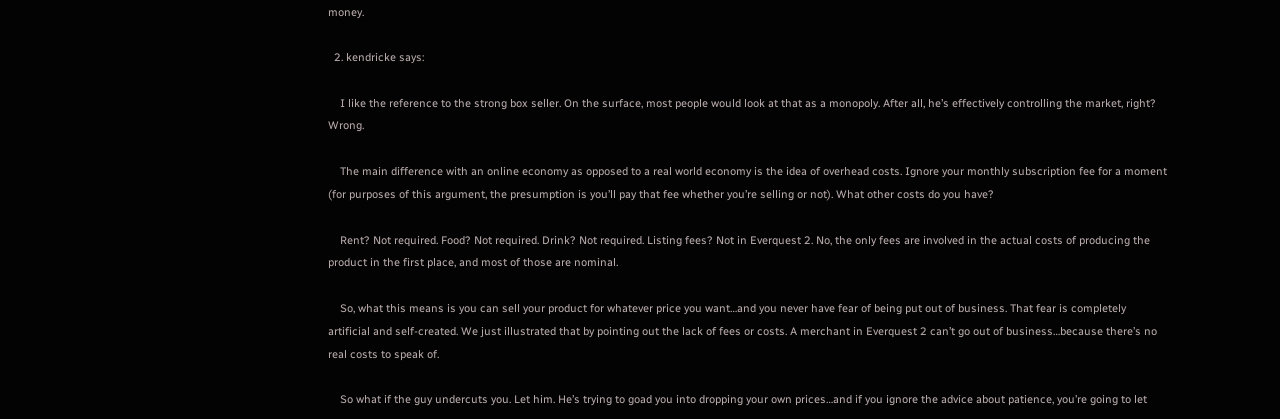money.

  2. kendricke says:

    I like the reference to the strong box seller. On the surface, most people would look at that as a monopoly. After all, he’s effectively controlling the market, right? Wrong.

    The main difference with an online economy as opposed to a real world economy is the idea of overhead costs. Ignore your monthly subscription fee for a moment (for purposes of this argument, the presumption is you’ll pay that fee whether you’re selling or not). What other costs do you have?

    Rent? Not required. Food? Not required. Drink? Not required. Listing fees? Not in Everquest 2. No, the only fees are involved in the actual costs of producing the product in the first place, and most of those are nominal.

    So, what this means is you can sell your product for whatever price you want…and you never have fear of being put out of business. That fear is completely artificial and self-created. We just illustrated that by pointing out the lack of fees or costs. A merchant in Everquest 2 can’t go out of business…because there’s no real costs to speak of.

    So what if the guy undercuts you. Let him. He’s trying to goad you into dropping your own prices…and if you ignore the advice about patience, you’re going to let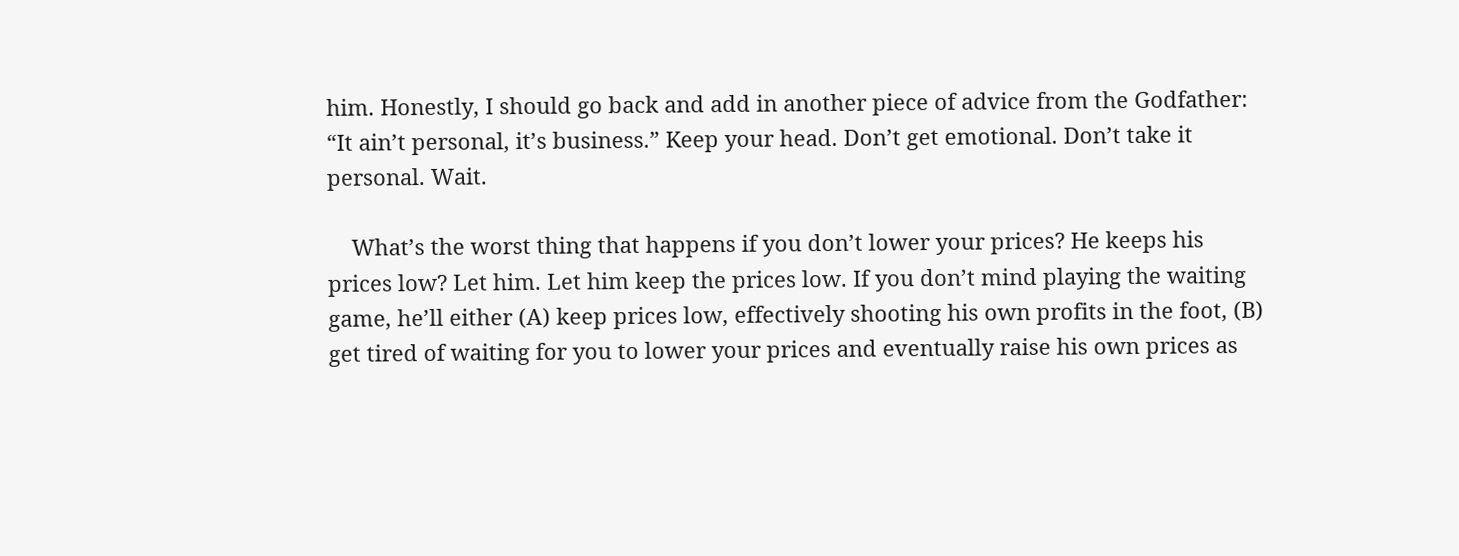him. Honestly, I should go back and add in another piece of advice from the Godfather: “It ain’t personal, it’s business.” Keep your head. Don’t get emotional. Don’t take it personal. Wait.

    What’s the worst thing that happens if you don’t lower your prices? He keeps his prices low? Let him. Let him keep the prices low. If you don’t mind playing the waiting game, he’ll either (A) keep prices low, effectively shooting his own profits in the foot, (B) get tired of waiting for you to lower your prices and eventually raise his own prices as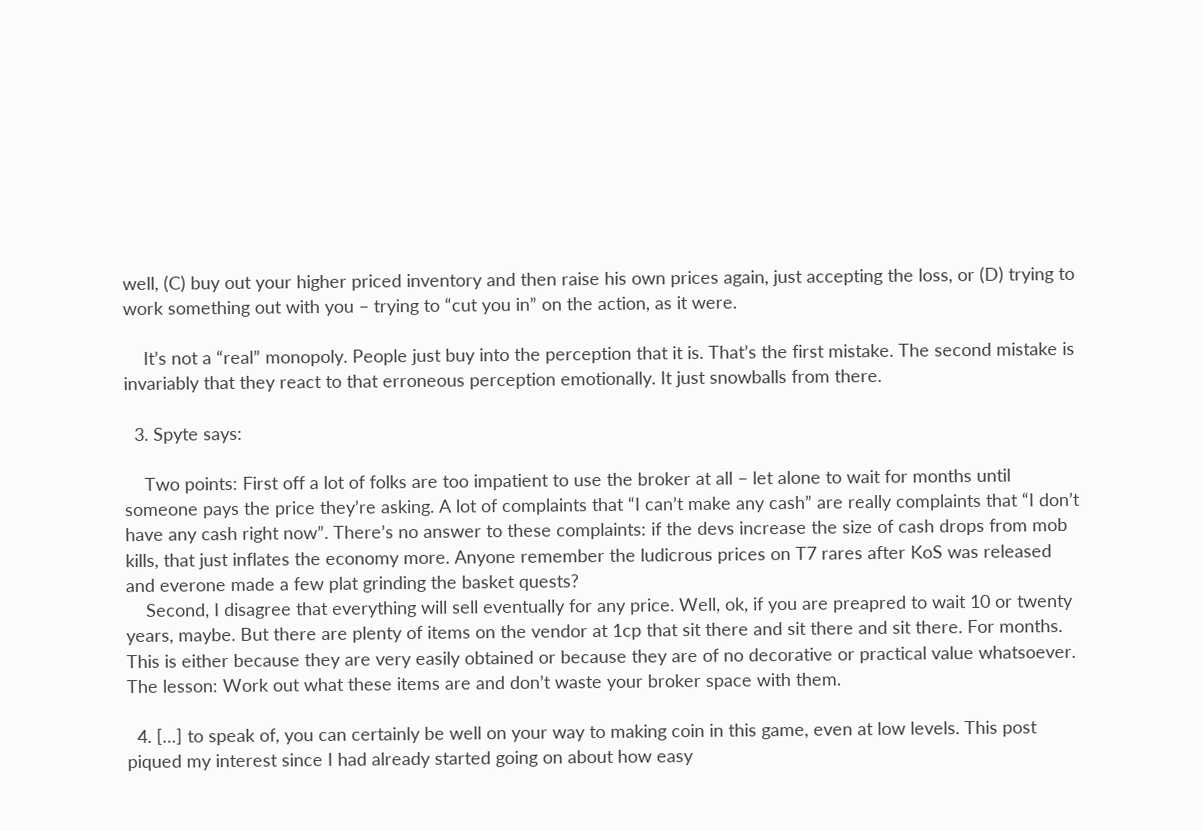well, (C) buy out your higher priced inventory and then raise his own prices again, just accepting the loss, or (D) trying to work something out with you – trying to “cut you in” on the action, as it were.

    It’s not a “real” monopoly. People just buy into the perception that it is. That’s the first mistake. The second mistake is invariably that they react to that erroneous perception emotionally. It just snowballs from there.

  3. Spyte says:

    Two points: First off a lot of folks are too impatient to use the broker at all – let alone to wait for months until someone pays the price they’re asking. A lot of complaints that “I can’t make any cash” are really complaints that “I don’t have any cash right now”. There’s no answer to these complaints: if the devs increase the size of cash drops from mob kills, that just inflates the economy more. Anyone remember the ludicrous prices on T7 rares after KoS was released and everone made a few plat grinding the basket quests?
    Second, I disagree that everything will sell eventually for any price. Well, ok, if you are preapred to wait 10 or twenty years, maybe. But there are plenty of items on the vendor at 1cp that sit there and sit there and sit there. For months. This is either because they are very easily obtained or because they are of no decorative or practical value whatsoever. The lesson: Work out what these items are and don’t waste your broker space with them.

  4. […] to speak of, you can certainly be well on your way to making coin in this game, even at low levels. This post piqued my interest since I had already started going on about how easy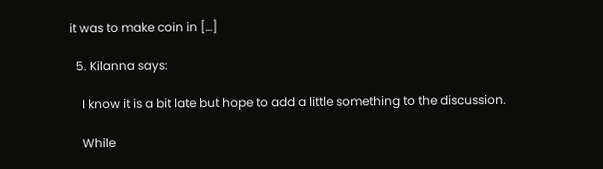it was to make coin in […]

  5. Kilanna says:

    I know it is a bit late but hope to add a little something to the discussion.

    While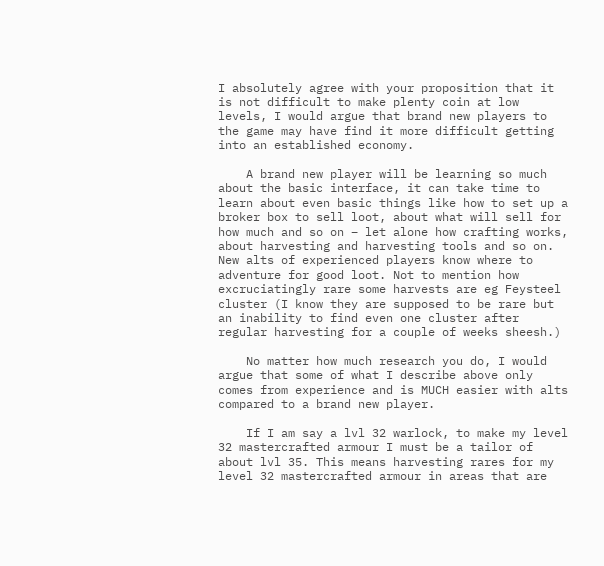I absolutely agree with your proposition that it is not difficult to make plenty coin at low levels, I would argue that brand new players to the game may have find it more difficult getting into an established economy.

    A brand new player will be learning so much about the basic interface, it can take time to learn about even basic things like how to set up a broker box to sell loot, about what will sell for how much and so on – let alone how crafting works, about harvesting and harvesting tools and so on. New alts of experienced players know where to adventure for good loot. Not to mention how excruciatingly rare some harvests are eg Feysteel cluster (I know they are supposed to be rare but an inability to find even one cluster after regular harvesting for a couple of weeks sheesh.)

    No matter how much research you do, I would argue that some of what I describe above only comes from experience and is MUCH easier with alts compared to a brand new player.

    If I am say a lvl 32 warlock, to make my level 32 mastercrafted armour I must be a tailor of about lvl 35. This means harvesting rares for my level 32 mastercrafted armour in areas that are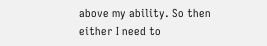above my ability. So then either I need to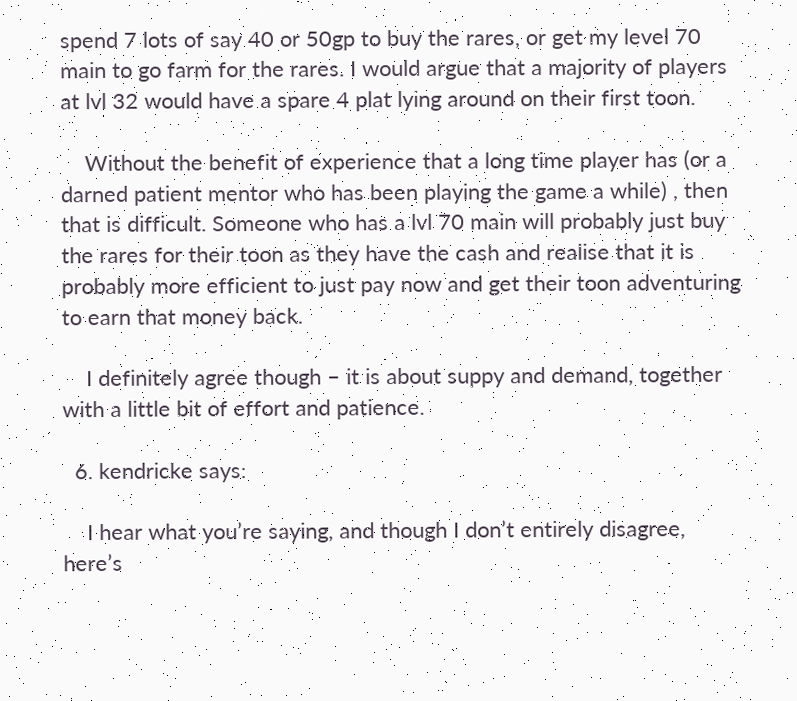spend 7 lots of say 40 or 50gp to buy the rares, or get my level 70 main to go farm for the rares. I would argue that a majority of players at lvl 32 would have a spare 4 plat lying around on their first toon.

    Without the benefit of experience that a long time player has (or a darned patient mentor who has been playing the game a while) , then that is difficult. Someone who has a lvl 70 main will probably just buy the rares for their toon as they have the cash and realise that it is probably more efficient to just pay now and get their toon adventuring to earn that money back.

    I definitely agree though – it is about suppy and demand, together with a little bit of effort and patience.

  6. kendricke says:

    I hear what you’re saying, and though I don’t entirely disagree, here’s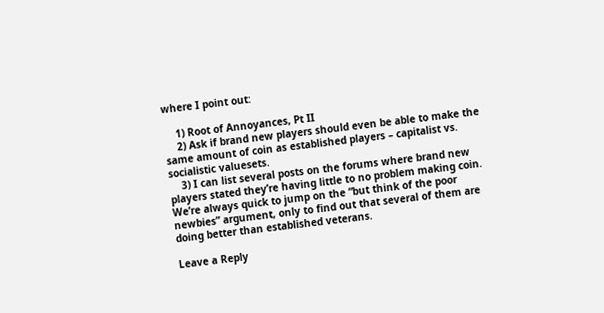where I point out:

    1) Root of Annoyances, Pt II
    2) Ask if brand new players should even be able to make the same amount of coin as established players – capitalist vs. socialistic valuesets.
    3) I can list several posts on the forums where brand new players stated they’re having little to no problem making coin. We’re always quick to jump on the “but think of the poor newbies” argument, only to find out that several of them are doing better than established veterans.

Leave a Reply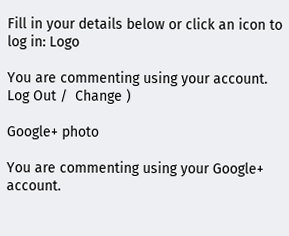Fill in your details below or click an icon to log in: Logo

You are commenting using your account. Log Out /  Change )

Google+ photo

You are commenting using your Google+ account.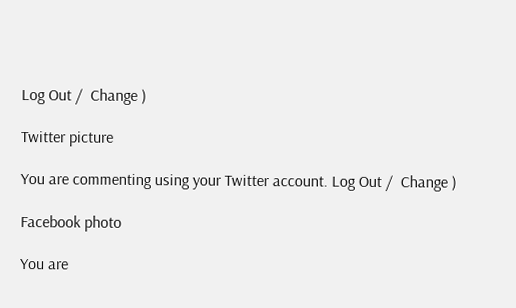Log Out /  Change )

Twitter picture

You are commenting using your Twitter account. Log Out /  Change )

Facebook photo

You are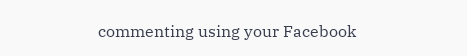commenting using your Facebook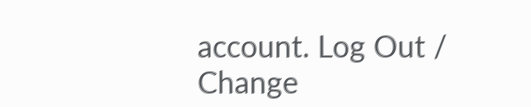account. Log Out /  Change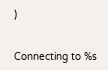)


Connecting to %s